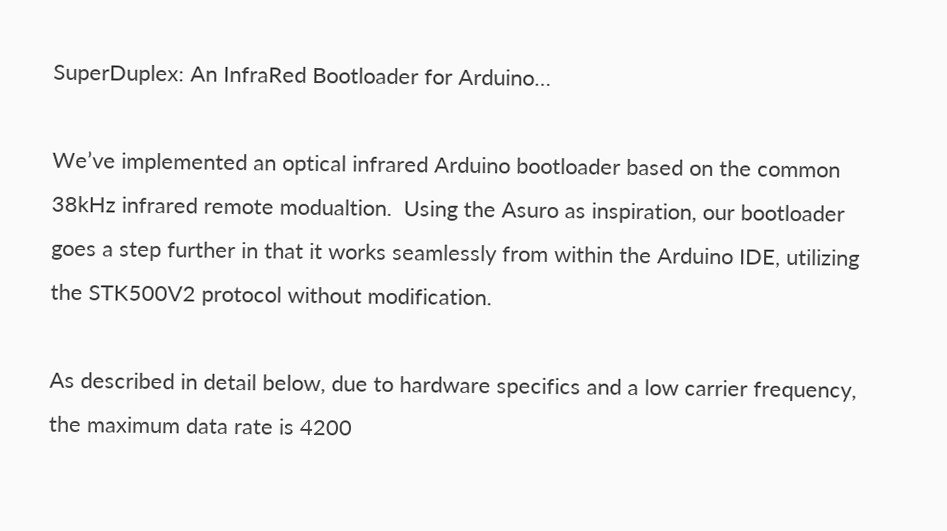SuperDuplex: An InfraRed Bootloader for Arduino…

We’ve implemented an optical infrared Arduino bootloader based on the common 38kHz infrared remote modualtion.  Using the Asuro as inspiration, our bootloader goes a step further in that it works seamlessly from within the Arduino IDE, utilizing the STK500V2 protocol without modification.

As described in detail below, due to hardware specifics and a low carrier frequency, the maximum data rate is 4200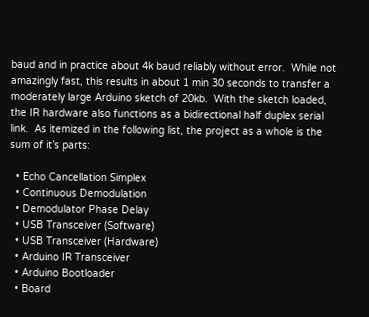baud and in practice about 4k baud reliably without error.  While not amazingly fast, this results in about 1 min 30 seconds to transfer a moderately large Arduino sketch of 20kb.  With the sketch loaded, the IR hardware also functions as a bidirectional half duplex serial link.  As itemized in the following list, the project as a whole is the sum of it’s parts:

  • Echo Cancellation Simplex
  • Continuous Demodulation
  • Demodulator Phase Delay
  • USB Transceiver (Software)
  • USB Transceiver (Hardware)
  • Arduino IR Transceiver
  • Arduino Bootloader
  • Board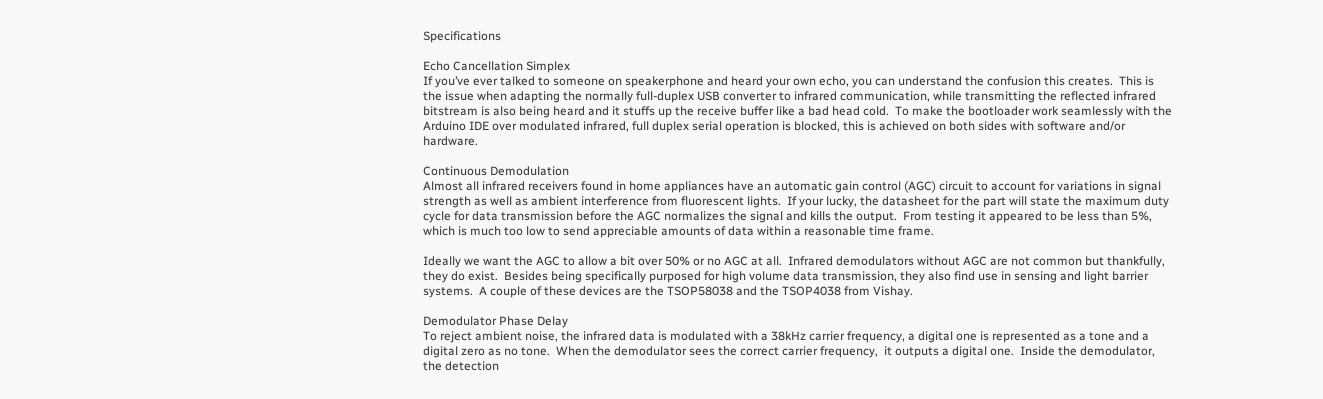Specifications

Echo Cancellation Simplex
If you’ve ever talked to someone on speakerphone and heard your own echo, you can understand the confusion this creates.  This is the issue when adapting the normally full-duplex USB converter to infrared communication, while transmitting the reflected infrared bitstream is also being heard and it stuffs up the receive buffer like a bad head cold.  To make the bootloader work seamlessly with the Arduino IDE over modulated infrared, full duplex serial operation is blocked, this is achieved on both sides with software and/or hardware.

Continuous Demodulation
Almost all infrared receivers found in home appliances have an automatic gain control (AGC) circuit to account for variations in signal strength as well as ambient interference from fluorescent lights.  If your lucky, the datasheet for the part will state the maximum duty cycle for data transmission before the AGC normalizes the signal and kills the output.  From testing it appeared to be less than 5%, which is much too low to send appreciable amounts of data within a reasonable time frame.

Ideally we want the AGC to allow a bit over 50% or no AGC at all.  Infrared demodulators without AGC are not common but thankfully, they do exist.  Besides being specifically purposed for high volume data transmission, they also find use in sensing and light barrier systems.  A couple of these devices are the TSOP58038 and the TSOP4038 from Vishay.

Demodulator Phase Delay
To reject ambient noise, the infrared data is modulated with a 38kHz carrier frequency, a digital one is represented as a tone and a digital zero as no tone.  When the demodulator sees the correct carrier frequency,  it outputs a digital one.  Inside the demodulator, the detection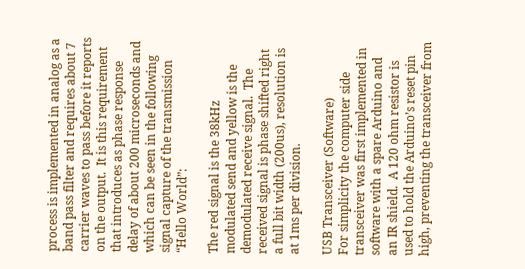process is implemented in analog as a band pass filter and requires about 7 carrier waves to pass before it reports on the output.  It is this requirement that introduces as phase response delay of about 200 microseconds and which can be seen in the following signal capture of the transmission “Hello World”:

The red signal is the 38kHz modulated send and yellow is the demodulated receive signal.  The received signal is phase shifted right a full bit width (200us), resolution is at 1ms per division.

USB Transceiver (Software)
For simplicity the computer side transceiver was first implemented in software with a spare Arduino and an IR shield.  A 120 ohm resistor is used to hold the Arduino’s reset pin high, preventing the transceiver from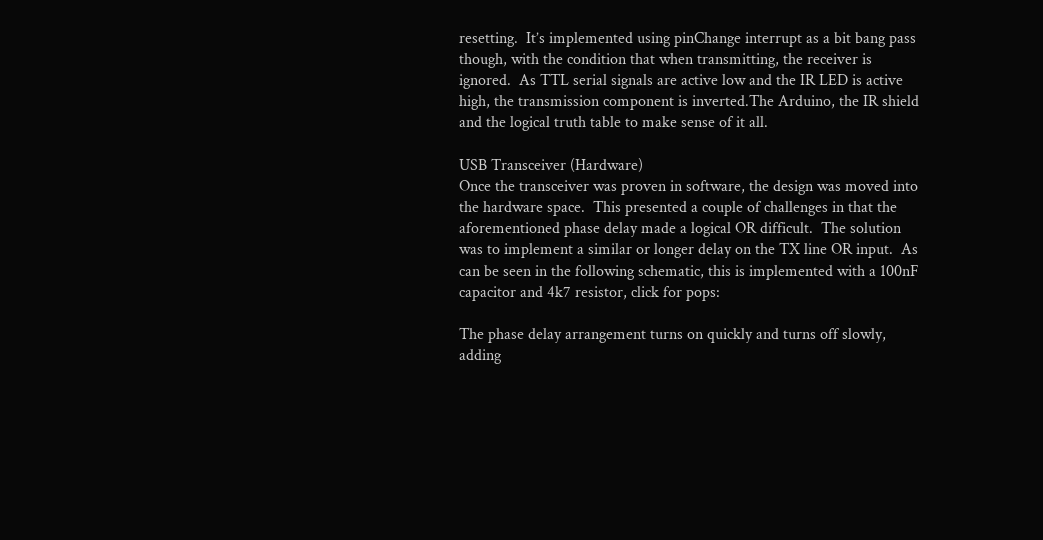resetting.  It’s implemented using pinChange interrupt as a bit bang pass though, with the condition that when transmitting, the receiver is ignored.  As TTL serial signals are active low and the IR LED is active high, the transmission component is inverted.The Arduino, the IR shield and the logical truth table to make sense of it all.

USB Transceiver (Hardware)
Once the transceiver was proven in software, the design was moved into the hardware space.  This presented a couple of challenges in that the aforementioned phase delay made a logical OR difficult.  The solution was to implement a similar or longer delay on the TX line OR input.  As can be seen in the following schematic, this is implemented with a 100nF capacitor and 4k7 resistor, click for pops:

The phase delay arrangement turns on quickly and turns off slowly,  adding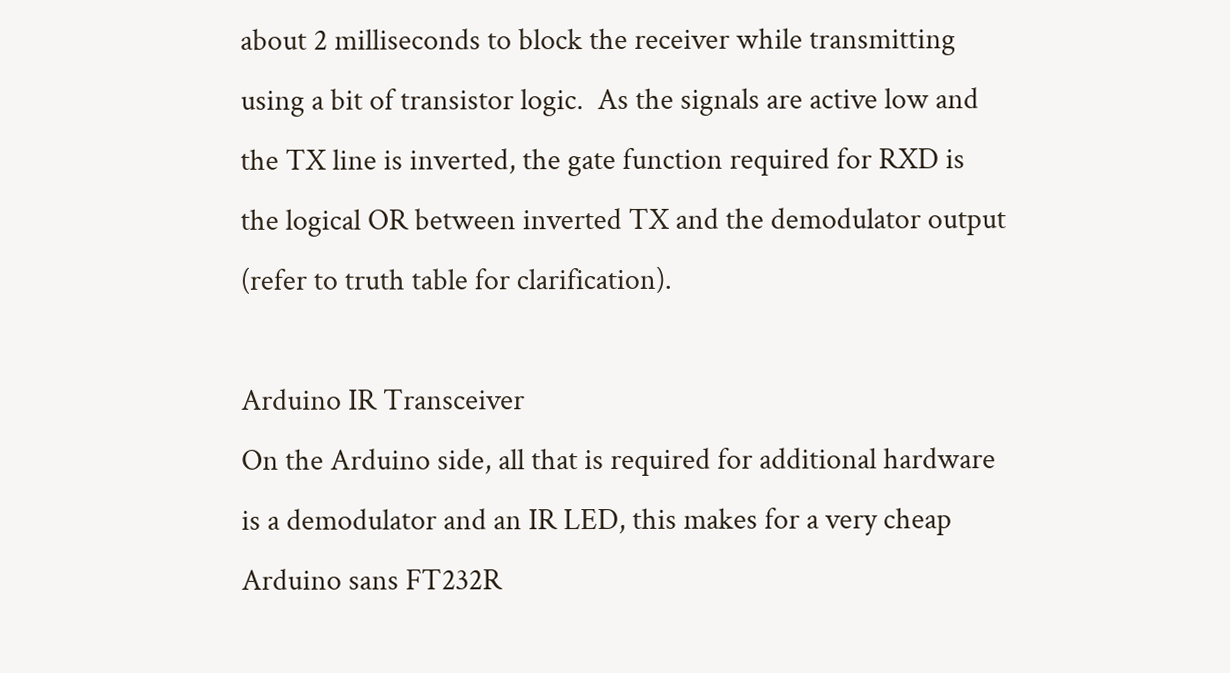about 2 milliseconds to block the receiver while transmitting using a bit of transistor logic.  As the signals are active low and the TX line is inverted, the gate function required for RXD is the logical OR between inverted TX and the demodulator output (refer to truth table for clarification).

Arduino IR Transceiver
On the Arduino side, all that is required for additional hardware is a demodulator and an IR LED, this makes for a very cheap Arduino sans FT232R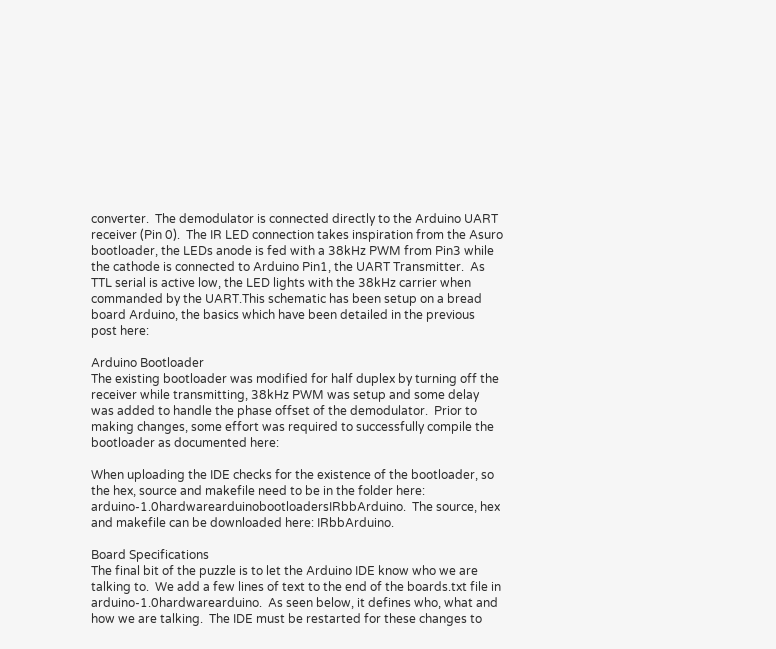converter.  The demodulator is connected directly to the Arduino UART receiver (Pin 0).  The IR LED connection takes inspiration from the Asuro bootloader, the LEDs anode is fed with a 38kHz PWM from Pin3 while the cathode is connected to Arduino Pin1, the UART Transmitter.  As TTL serial is active low, the LED lights with the 38kHz carrier when commanded by the UART.This schematic has been setup on a bread board Arduino, the basics which have been detailed in the previous post here:

Arduino Bootloader
The existing bootloader was modified for half duplex by turning off the receiver while transmitting, 38kHz PWM was setup and some delay was added to handle the phase offset of the demodulator.  Prior to making changes, some effort was required to successfully compile the bootloader as documented here:

When uploading the IDE checks for the existence of the bootloader, so the hex, source and makefile need to be in the folder here: arduino-1.0hardwarearduinobootloadersIRbbArduino.  The source, hex and makefile can be downloaded here: IRbbArduino.

Board Specifications
The final bit of the puzzle is to let the Arduino IDE know who we are talking to.  We add a few lines of text to the end of the boards.txt file in arduino-1.0hardwarearduino.  As seen below, it defines who, what and how we are talking.  The IDE must be restarted for these changes to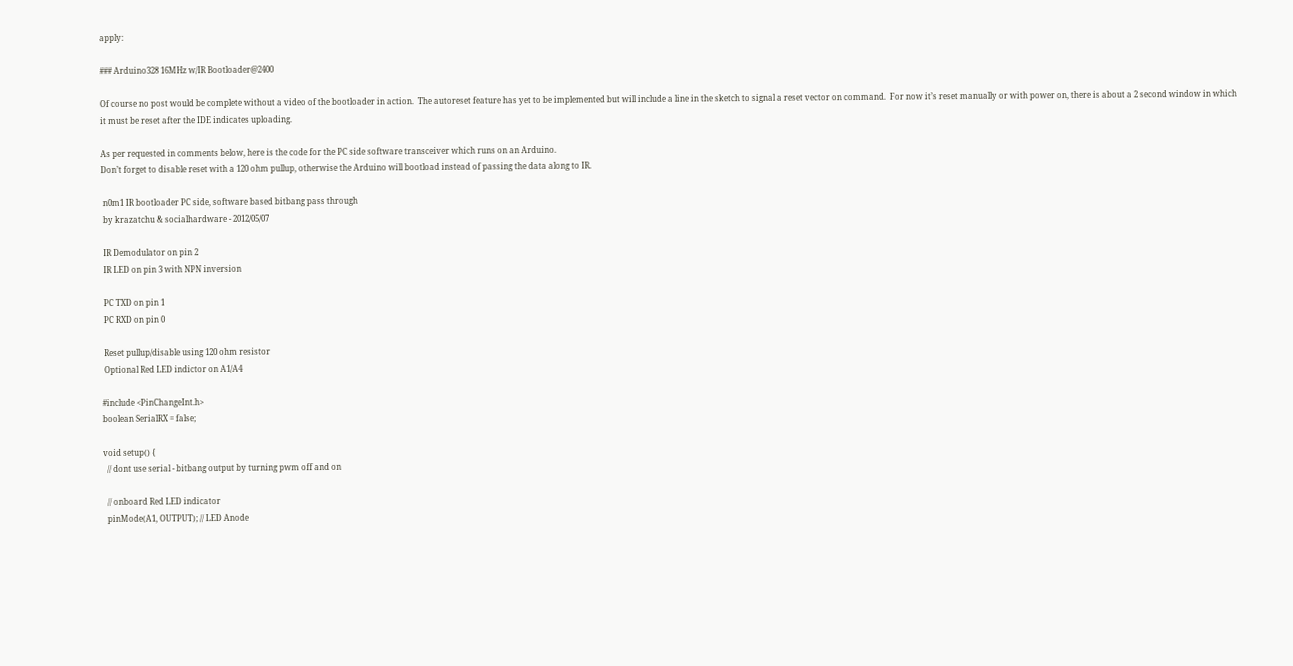apply:

### Arduino328 16MHz w/IR Bootloader@2400

Of course no post would be complete without a video of the bootloader in action.  The autoreset feature has yet to be implemented but will include a line in the sketch to signal a reset vector on command.  For now it’s reset manually or with power on, there is about a 2 second window in which it must be reset after the IDE indicates uploading.

As per requested in comments below, here is the code for the PC side software transceiver which runs on an Arduino.
Don’t forget to disable reset with a 120 ohm pullup, otherwise the Arduino will bootload instead of passing the data along to IR.

 n0m1 IR bootloader PC side, software based bitbang pass through
 by krazatchu & socialhardware - 2012/05/07

 IR Demodulator on pin 2
 IR LED on pin 3 with NPN inversion

 PC TXD on pin 1
 PC RXD on pin 0

 Reset pullup/disable using 120 ohm resistor
 Optional Red LED indictor on A1/A4

#include <PinChangeInt.h>
boolean SerialRX = false;

void setup() {
  // dont use serial - bitbang output by turning pwm off and on

  // onboard Red LED indicator
  pinMode(A1, OUTPUT); // LED Anode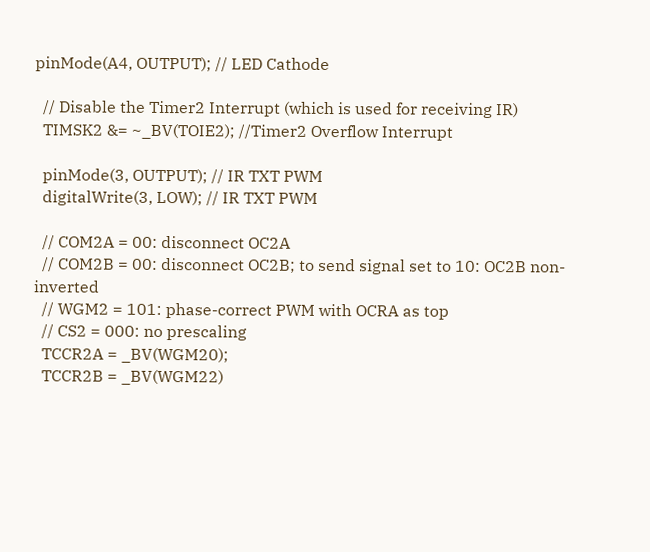pinMode(A4, OUTPUT); // LED Cathode

  // Disable the Timer2 Interrupt (which is used for receiving IR)
  TIMSK2 &= ~_BV(TOIE2); //Timer2 Overflow Interrupt

  pinMode(3, OUTPUT); // IR TXT PWM
  digitalWrite(3, LOW); // IR TXT PWM

  // COM2A = 00: disconnect OC2A
  // COM2B = 00: disconnect OC2B; to send signal set to 10: OC2B non-inverted
  // WGM2 = 101: phase-correct PWM with OCRA as top
  // CS2 = 000: no prescaling
  TCCR2A = _BV(WGM20);
  TCCR2B = _BV(WGM22)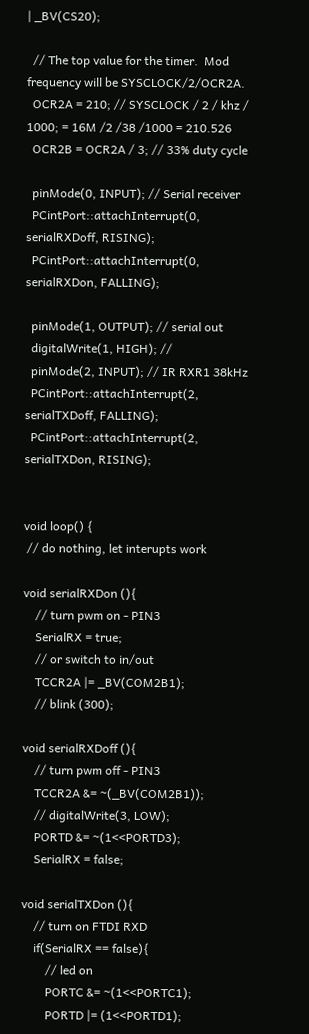| _BV(CS20);

  // The top value for the timer.  Mod frequency will be SYSCLOCK/2/OCR2A.
  OCR2A = 210; // SYSCLOCK / 2 / khz / 1000; = 16M /2 /38 /1000 = 210.526
  OCR2B = OCR2A / 3; // 33% duty cycle

  pinMode(0, INPUT); // Serial receiver
  PCintPort::attachInterrupt(0, serialRXDoff, RISING);
  PCintPort::attachInterrupt(0, serialRXDon, FALLING);

  pinMode(1, OUTPUT); // serial out
  digitalWrite(1, HIGH); //
  pinMode(2, INPUT); // IR RXR1 38kHz
  PCintPort::attachInterrupt(2, serialTXDoff, FALLING);
  PCintPort::attachInterrupt(2, serialTXDon, RISING);


void loop() {
 // do nothing, let interupts work

void serialRXDon (){
    // turn pwm on - PIN3
    SerialRX = true;
    // or switch to in/out
    TCCR2A |= _BV(COM2B1);
    // blink (300);

void serialRXDoff (){
    // turn pwm off - PIN3
    TCCR2A &= ~(_BV(COM2B1));
    // digitalWrite(3, LOW);
    PORTD &= ~(1<<PORTD3);
    SerialRX = false;

void serialTXDon (){
    // turn on FTDI RXD
    if(SerialRX == false){
        // led on
        PORTC &= ~(1<<PORTC1);
        PORTD |= (1<<PORTD1);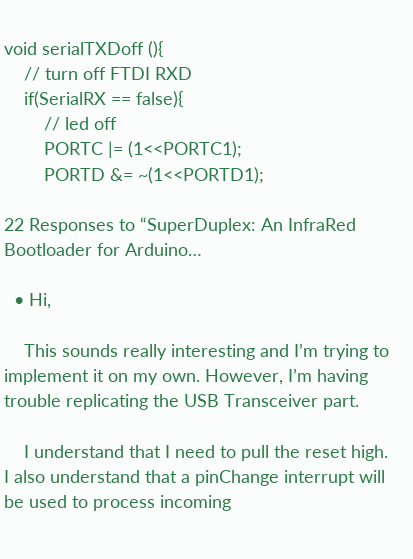void serialTXDoff (){
    // turn off FTDI RXD
    if(SerialRX == false){
        // led off
        PORTC |= (1<<PORTC1);
        PORTD &= ~(1<<PORTD1);

22 Responses to “SuperDuplex: An InfraRed Bootloader for Arduino…

  • Hi,

    This sounds really interesting and I’m trying to implement it on my own. However, I’m having trouble replicating the USB Transceiver part.

    I understand that I need to pull the reset high. I also understand that a pinChange interrupt will be used to process incoming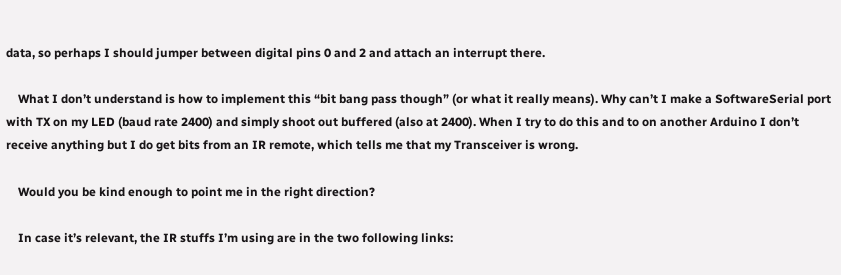data, so perhaps I should jumper between digital pins 0 and 2 and attach an interrupt there.

    What I don’t understand is how to implement this “bit bang pass though” (or what it really means). Why can’t I make a SoftwareSerial port with TX on my LED (baud rate 2400) and simply shoot out buffered (also at 2400). When I try to do this and to on another Arduino I don’t receive anything but I do get bits from an IR remote, which tells me that my Transceiver is wrong.

    Would you be kind enough to point me in the right direction?

    In case it’s relevant, the IR stuffs I’m using are in the two following links: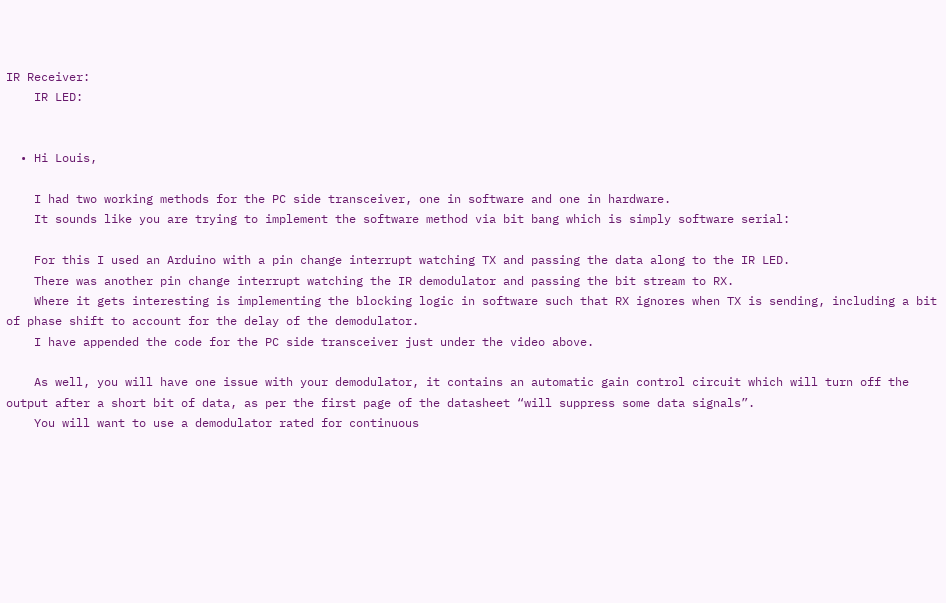IR Receiver:
    IR LED:


  • Hi Louis,

    I had two working methods for the PC side transceiver, one in software and one in hardware.
    It sounds like you are trying to implement the software method via bit bang which is simply software serial:

    For this I used an Arduino with a pin change interrupt watching TX and passing the data along to the IR LED.
    There was another pin change interrupt watching the IR demodulator and passing the bit stream to RX.
    Where it gets interesting is implementing the blocking logic in software such that RX ignores when TX is sending, including a bit of phase shift to account for the delay of the demodulator.
    I have appended the code for the PC side transceiver just under the video above.

    As well, you will have one issue with your demodulator, it contains an automatic gain control circuit which will turn off the output after a short bit of data, as per the first page of the datasheet “will suppress some data signals”.
    You will want to use a demodulator rated for continuous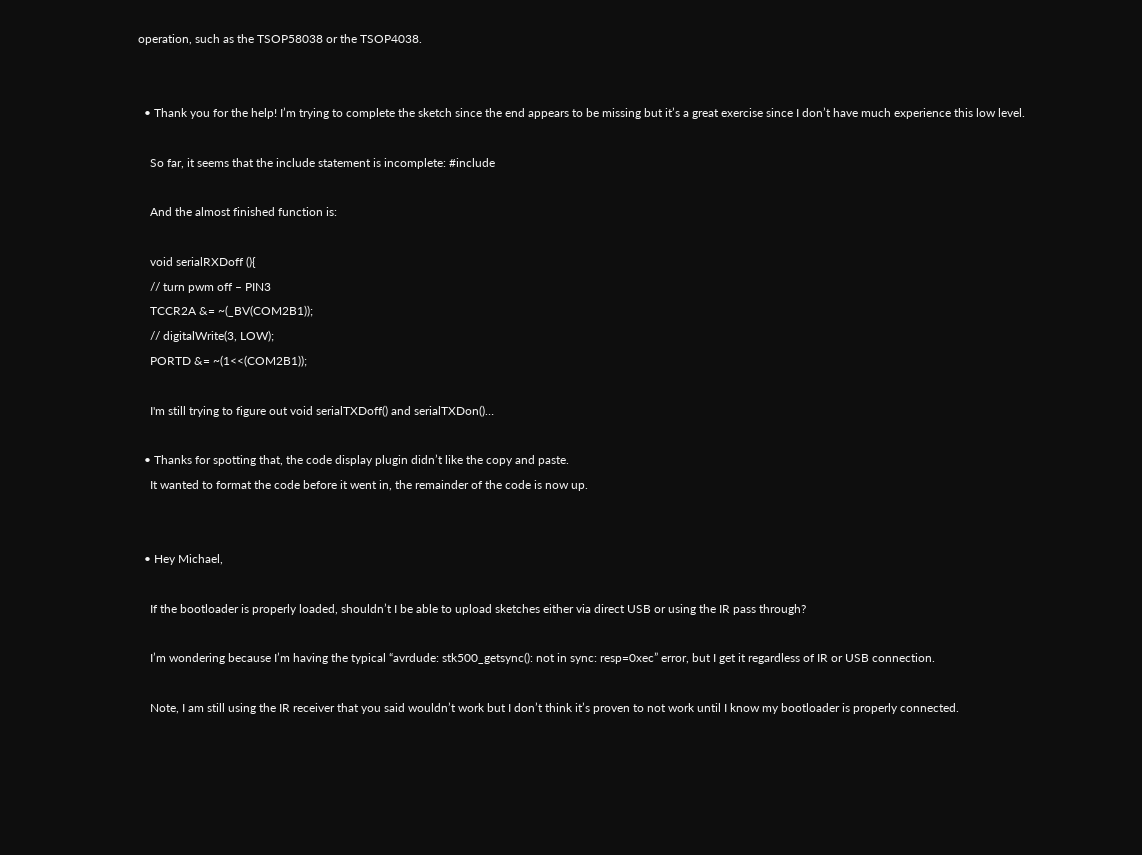operation, such as the TSOP58038 or the TSOP4038.


  • Thank you for the help! I’m trying to complete the sketch since the end appears to be missing but it’s a great exercise since I don’t have much experience this low level.

    So far, it seems that the include statement is incomplete: #include

    And the almost finished function is:

    void serialRXDoff (){
    // turn pwm off – PIN3
    TCCR2A &= ~(_BV(COM2B1));
    // digitalWrite(3, LOW);
    PORTD &= ~(1<<(COM2B1));

    I'm still trying to figure out void serialTXDoff() and serialTXDon()…

  • Thanks for spotting that, the code display plugin didn’t like the copy and paste.
    It wanted to format the code before it went in, the remainder of the code is now up.


  • Hey Michael,

    If the bootloader is properly loaded, shouldn’t I be able to upload sketches either via direct USB or using the IR pass through?

    I’m wondering because I’m having the typical “avrdude: stk500_getsync(): not in sync: resp=0xec” error, but I get it regardless of IR or USB connection.

    Note, I am still using the IR receiver that you said wouldn’t work but I don’t think it’s proven to not work until I know my bootloader is properly connected.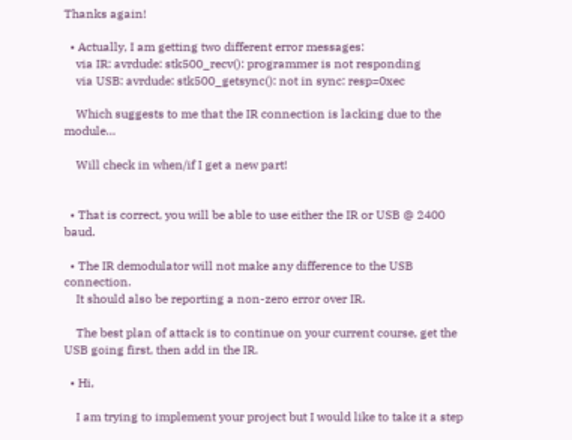Thanks again!

  • Actually, I am getting two different error messages:
    via IR: avrdude: stk500_recv(): programmer is not responding
    via USB: avrdude: stk500_getsync(): not in sync: resp=0xec

    Which suggests to me that the IR connection is lacking due to the module…

    Will check in when/if I get a new part!


  • That is correct, you will be able to use either the IR or USB @ 2400 baud.

  • The IR demodulator will not make any difference to the USB connection.
    It should also be reporting a non-zero error over IR.

    The best plan of attack is to continue on your current course, get the USB going first, then add in the IR.

  • Hi,

    I am trying to implement your project but I would like to take it a step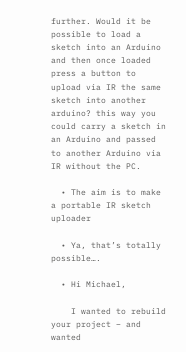further. Would it be possible to load a sketch into an Arduino and then once loaded press a button to upload via IR the same sketch into another arduino? this way you could carry a sketch in an Arduino and passed to another Arduino via IR without the PC.

  • The aim is to make a portable IR sketch uploader

  • Ya, that’s totally possible….

  • Hi Michael,

    I wanted to rebuild your project – and wanted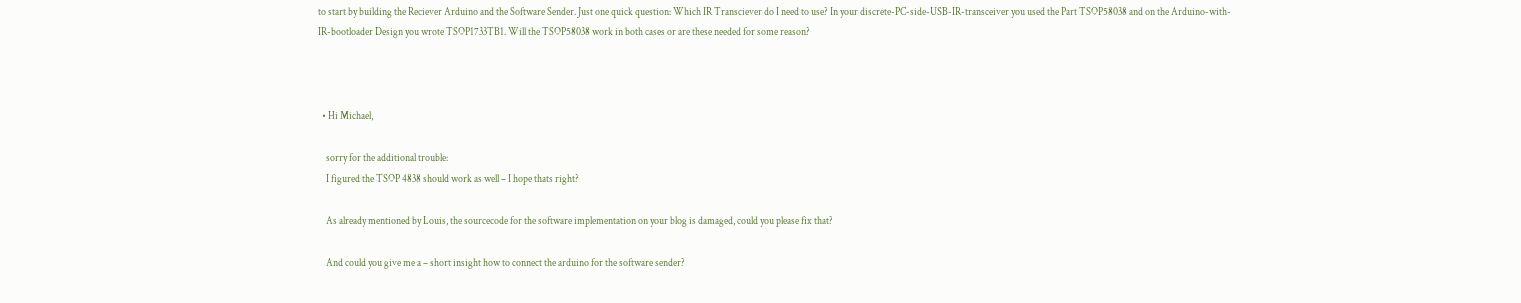to start by building the Reciever Arduino and the Software Sender. Just one quick question: Which IR Transciever do I need to use? In your discrete-PC-side-USB-IR-transceiver you used the Part TSOP58038 and on the Arduino-with-IR-bootloader Design you wrote TSOP1733TB1. Will the TSOP58038 work in both cases or are these needed for some reason?



  • Hi Michael,

    sorry for the additional trouble:
    I figured the TSOP 4838 should work as well – I hope thats right?

    As already mentioned by Louis, the sourcecode for the software implementation on your blog is damaged, could you please fix that?

    And could you give me a – short insight how to connect the arduino for the software sender?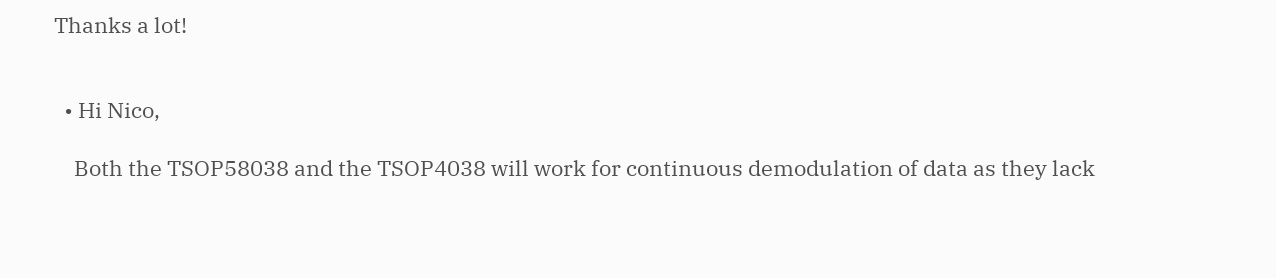Thanks a lot!


  • Hi Nico,

    Both the TSOP58038 and the TSOP4038 will work for continuous demodulation of data as they lack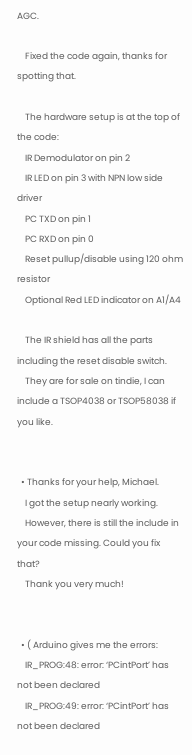AGC.

    Fixed the code again, thanks for spotting that.

    The hardware setup is at the top of the code:
    IR Demodulator on pin 2
    IR LED on pin 3 with NPN low side driver
    PC TXD on pin 1
    PC RXD on pin 0
    Reset pullup/disable using 120 ohm resistor
    Optional Red LED indicator on A1/A4

    The IR shield has all the parts including the reset disable switch.
    They are for sale on tindie, I can include a TSOP4038 or TSOP58038 if you like.


  • Thanks for your help, Michael.
    I got the setup nearly working.
    However, there is still the include in your code missing. Could you fix that?
    Thank you very much!


  • ( Arduino gives me the errors:
    IR_PROG:48: error: ‘PCintPort’ has not been declared
    IR_PROG:49: error: ‘PCintPort’ has not been declared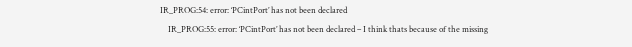IR_PROG:54: error: ‘PCintPort’ has not been declared
    IR_PROG:55: error: ‘PCintPort’ has not been declared – I think thats because of the missing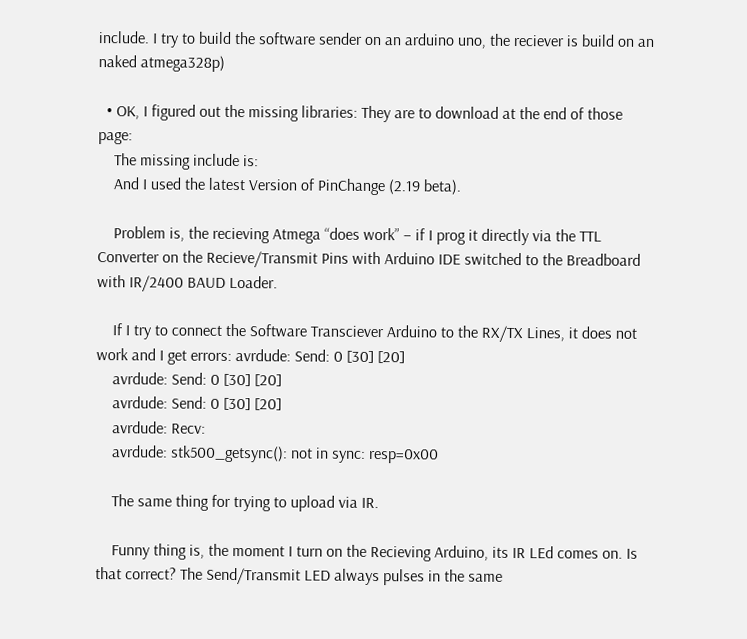include. I try to build the software sender on an arduino uno, the reciever is build on an naked atmega328p)

  • OK, I figured out the missing libraries: They are to download at the end of those page:
    The missing include is:
    And I used the latest Version of PinChange (2.19 beta).

    Problem is, the recieving Atmega “does work” – if I prog it directly via the TTL Converter on the Recieve/Transmit Pins with Arduino IDE switched to the Breadboard with IR/2400 BAUD Loader.

    If I try to connect the Software Transciever Arduino to the RX/TX Lines, it does not work and I get errors: avrdude: Send: 0 [30] [20]
    avrdude: Send: 0 [30] [20]
    avrdude: Send: 0 [30] [20]
    avrdude: Recv:
    avrdude: stk500_getsync(): not in sync: resp=0x00

    The same thing for trying to upload via IR.

    Funny thing is, the moment I turn on the Recieving Arduino, its IR LEd comes on. Is that correct? The Send/Transmit LED always pulses in the same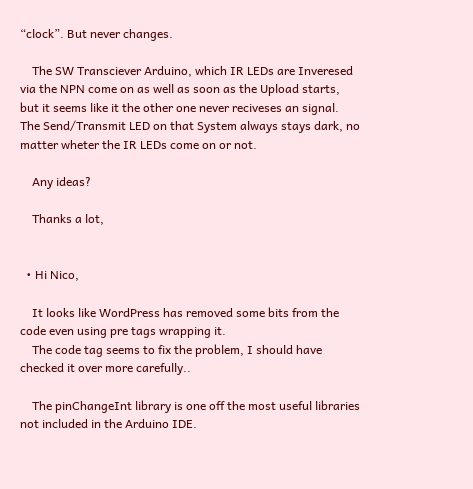“clock”. But never changes.

    The SW Transciever Arduino, which IR LEDs are Inveresed via the NPN come on as well as soon as the Upload starts, but it seems like it the other one never reciveses an signal. The Send/Transmit LED on that System always stays dark, no matter wheter the IR LEDs come on or not.

    Any ideas?

    Thanks a lot,


  • Hi Nico,

    It looks like WordPress has removed some bits from the code even using pre tags wrapping it.
    The code tag seems to fix the problem, I should have checked it over more carefully..

    The pinChangeInt library is one off the most useful libraries not included in the Arduino IDE.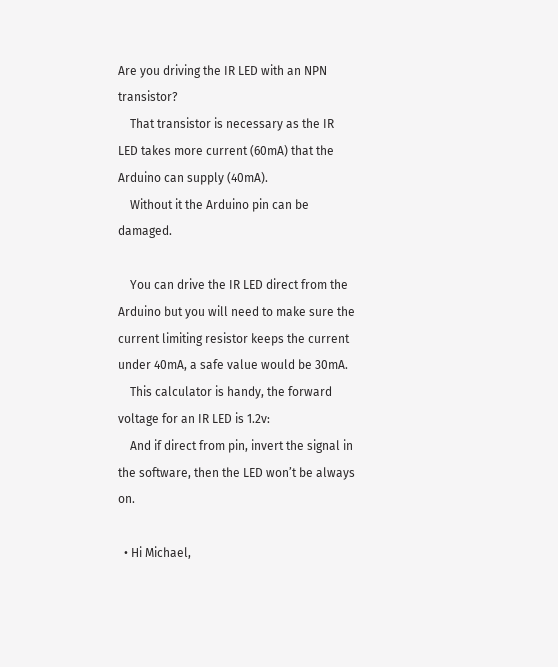Are you driving the IR LED with an NPN transistor?
    That transistor is necessary as the IR LED takes more current (60mA) that the Arduino can supply (40mA).
    Without it the Arduino pin can be damaged.

    You can drive the IR LED direct from the Arduino but you will need to make sure the current limiting resistor keeps the current under 40mA, a safe value would be 30mA.
    This calculator is handy, the forward voltage for an IR LED is 1.2v:
    And if direct from pin, invert the signal in the software, then the LED won’t be always on.

  • Hi Michael,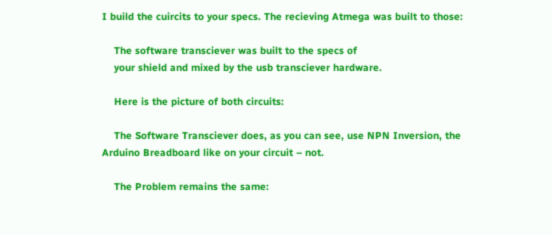I build the cuircits to your specs. The recieving Atmega was built to those:

    The software transciever was built to the specs of
    your shield and mixed by the usb transciever hardware.

    Here is the picture of both circuits:

    The Software Transciever does, as you can see, use NPN Inversion, the Arduino Breadboard like on your circuit – not.

    The Problem remains the same: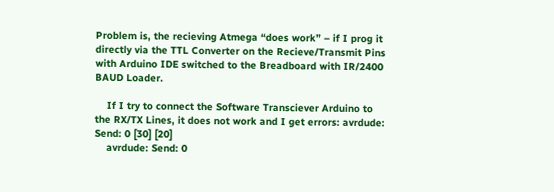Problem is, the recieving Atmega “does work” – if I prog it directly via the TTL Converter on the Recieve/Transmit Pins with Arduino IDE switched to the Breadboard with IR/2400 BAUD Loader.

    If I try to connect the Software Transciever Arduino to the RX/TX Lines, it does not work and I get errors: avrdude: Send: 0 [30] [20]
    avrdude: Send: 0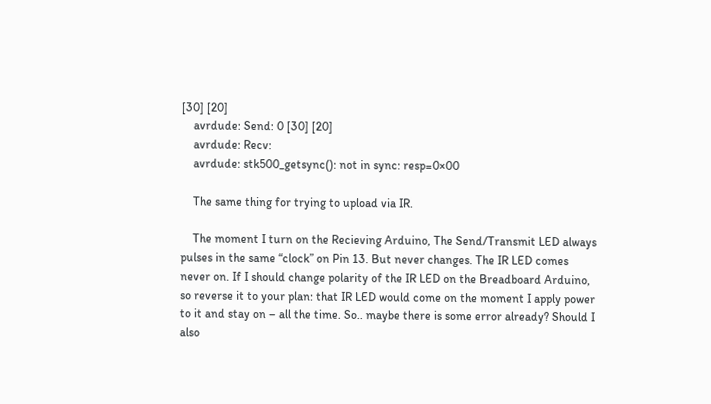[30] [20]
    avrdude: Send: 0 [30] [20]
    avrdude: Recv:
    avrdude: stk500_getsync(): not in sync: resp=0×00

    The same thing for trying to upload via IR.

    The moment I turn on the Recieving Arduino, The Send/Transmit LED always pulses in the same “clock” on Pin 13. But never changes. The IR LED comes never on. If I should change polarity of the IR LED on the Breadboard Arduino, so reverse it to your plan: that IR LED would come on the moment I apply power to it and stay on – all the time. So.. maybe there is some error already? Should I also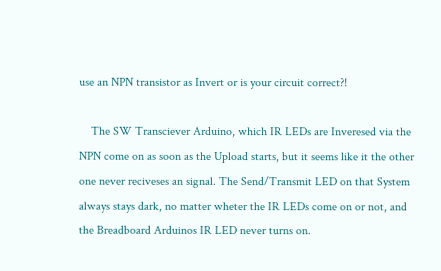use an NPN transistor as Invert or is your circuit correct?!

    The SW Transciever Arduino, which IR LEDs are Inveresed via the NPN come on as soon as the Upload starts, but it seems like it the other one never reciveses an signal. The Send/Transmit LED on that System always stays dark, no matter wheter the IR LEDs come on or not, and the Breadboard Arduinos IR LED never turns on.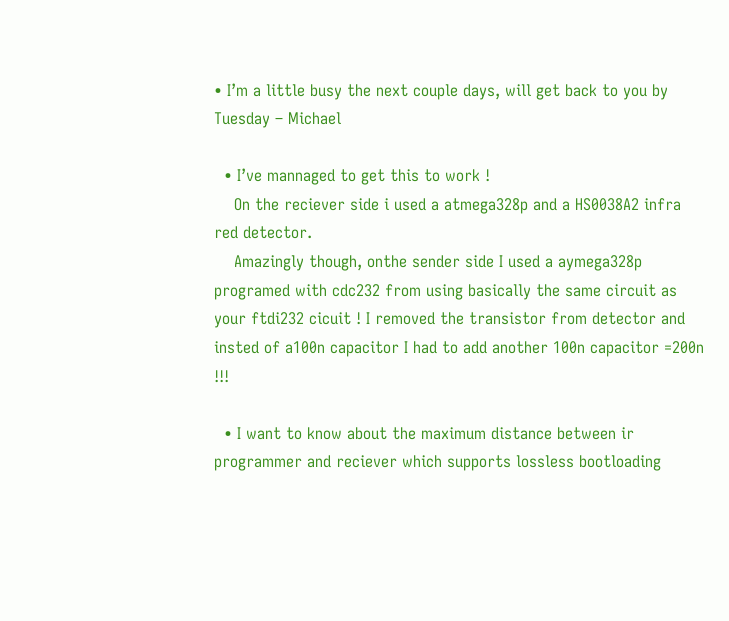• I’m a little busy the next couple days, will get back to you by Tuesday – Michael

  • I’ve mannaged to get this to work !
    On the reciever side i used a atmega328p and a HS0038A2 infra red detector.
    Amazingly though, onthe sender side I used a aymega328p programed with cdc232 from using basically the same circuit as your ftdi232 cicuit ! I removed the transistor from detector and insted of a100n capacitor I had to add another 100n capacitor =200n !!!

  • I want to know about the maximum distance between ir programmer and reciever which supports lossless bootloading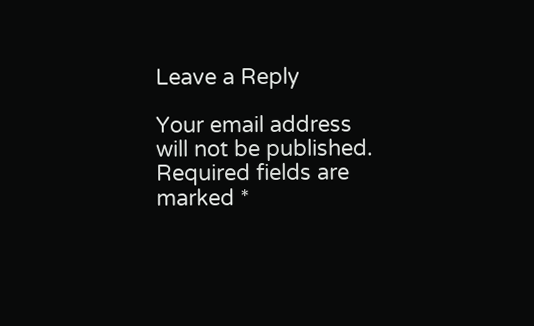Leave a Reply

Your email address will not be published. Required fields are marked *